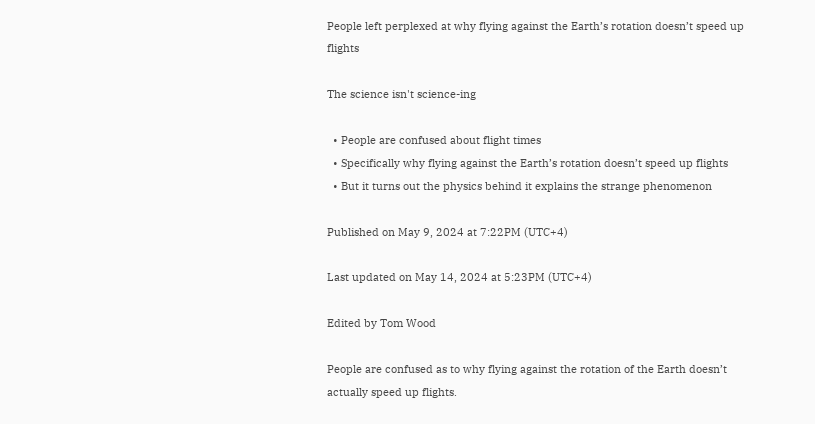People left perplexed at why flying against the Earth’s rotation doesn’t speed up flights

The science isn't science-ing

  • People are confused about flight times
  • Specifically why flying against the Earth’s rotation doesn’t speed up flights
  • But it turns out the physics behind it explains the strange phenomenon

Published on May 9, 2024 at 7:22PM (UTC+4)

Last updated on May 14, 2024 at 5:23PM (UTC+4)

Edited by Tom Wood

People are confused as to why flying against the rotation of the Earth doesn’t actually speed up flights.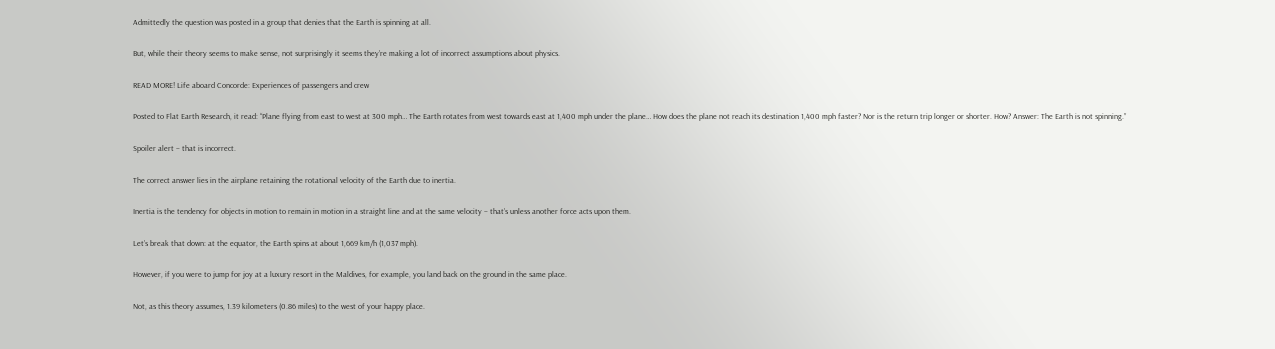Admittedly the question was posted in a group that denies that the Earth is spinning at all.

But, while their theory seems to make sense, not surprisingly it seems they’re making a lot of incorrect assumptions about physics.

READ MORE! Life aboard Concorde: Experiences of passengers and crew

Posted to Flat Earth Research, it read: “Plane flying from east to west at 300 mph… The Earth rotates from west towards east at 1,400 mph under the plane… How does the plane not reach its destination 1,400 mph faster? Nor is the return trip longer or shorter. How? Answer: The Earth is not spinning.”

Spoiler alert – that is incorrect.

The correct answer lies in the airplane retaining the rotational velocity of the Earth due to inertia.

Inertia is the tendency for objects in motion to remain in motion in a straight line and at the same velocity – that’s unless another force acts upon them.

Let’s break that down: at the equator, the Earth spins at about 1,669 km/h (1,037 mph).

However, if you were to jump for joy at a luxury resort in the Maldives, for example, you land back on the ground in the same place.

Not, as this theory assumes, 1.39 kilometers (0.86 miles) to the west of your happy place.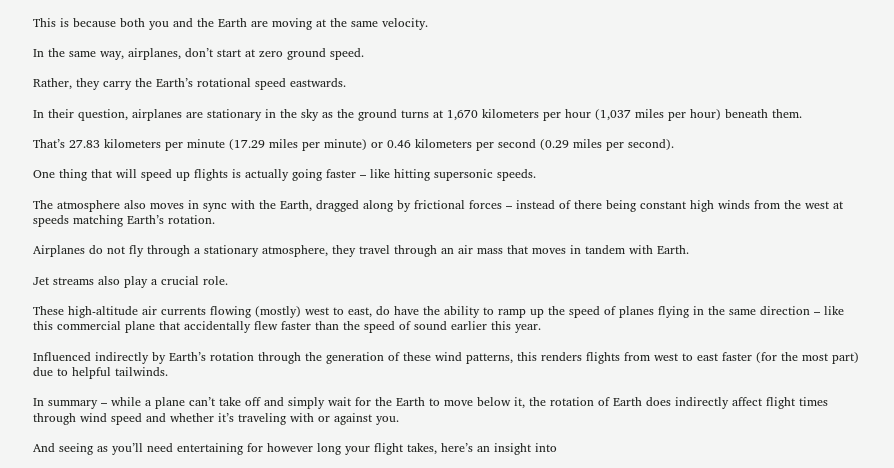This is because both you and the Earth are moving at the same velocity.

In the same way, airplanes, don’t start at zero ground speed.

Rather, they carry the Earth’s rotational speed eastwards.

In their question, airplanes are stationary in the sky as the ground turns at 1,670 kilometers per hour (1,037 miles per hour) beneath them.

That’s 27.83 kilometers per minute (17.29 miles per minute) or 0.46 kilometers per second (0.29 miles per second).

One thing that will speed up flights is actually going faster – like hitting supersonic speeds.

The atmosphere also moves in sync with the Earth, dragged along by frictional forces – instead of there being constant high winds from the west at speeds matching Earth’s rotation.

Airplanes do not fly through a stationary atmosphere, they travel through an air mass that moves in tandem with Earth.

Jet streams also play a crucial role.

These high-altitude air currents flowing (mostly) west to east, do have the ability to ramp up the speed of planes flying in the same direction – like this commercial plane that accidentally flew faster than the speed of sound earlier this year.

Influenced indirectly by Earth’s rotation through the generation of these wind patterns, this renders flights from west to east faster (for the most part) due to helpful tailwinds.

In summary – while a plane can’t take off and simply wait for the Earth to move below it, the rotation of Earth does indirectly affect flight times through wind speed and whether it’s traveling with or against you.

And seeing as you’ll need entertaining for however long your flight takes, here’s an insight into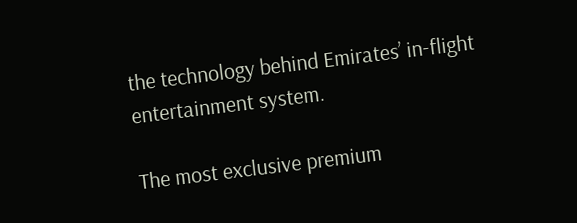the technology behind Emirates’ in-flight entertainment system.

The most exclusive premium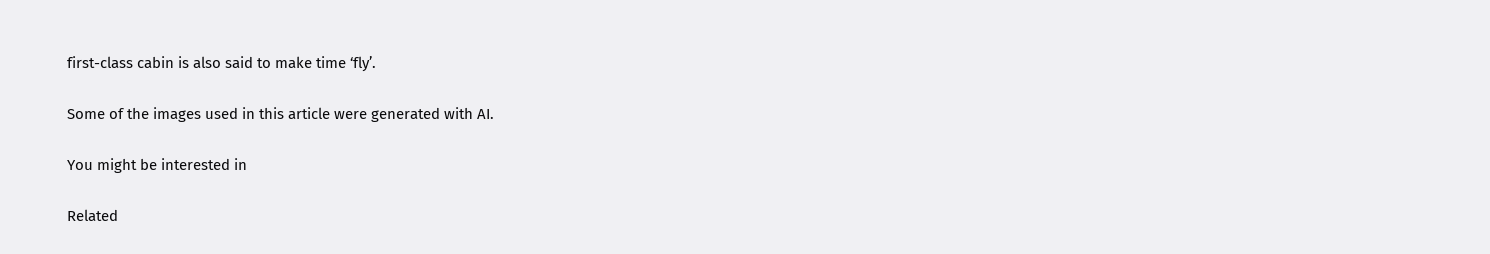first-class cabin is also said to make time ‘fly’.

Some of the images used in this article were generated with AI.

You might be interested in

Related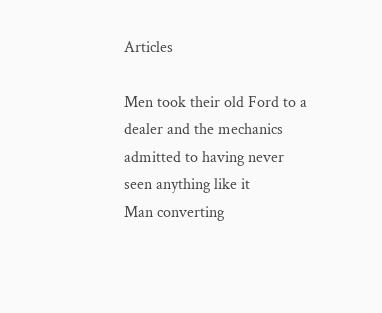Articles

Men took their old Ford to a dealer and the mechanics admitted to having never seen anything like it
Man converting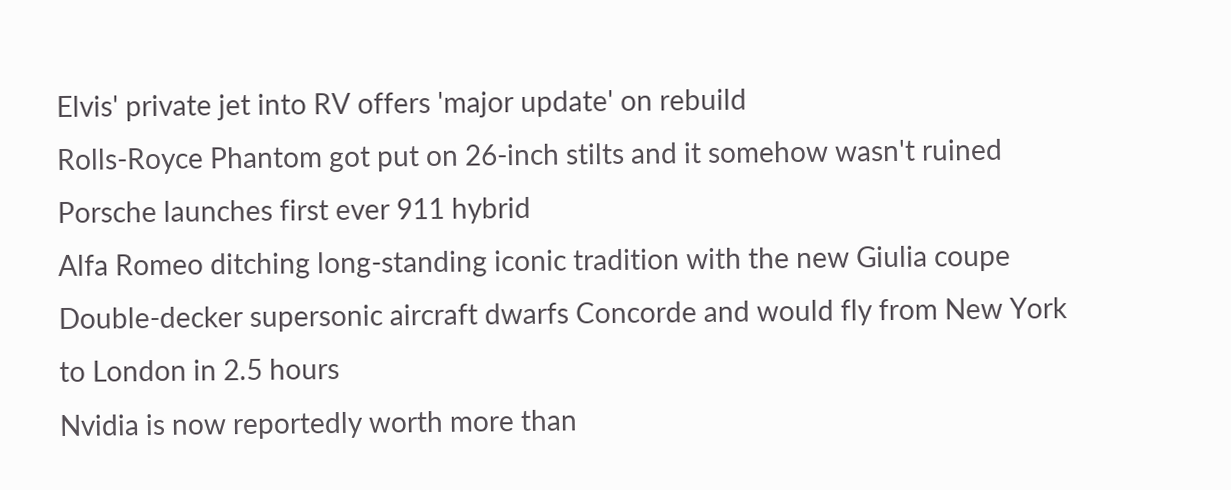Elvis' private jet into RV offers 'major update' on rebuild
Rolls-Royce Phantom got put on 26-inch stilts and it somehow wasn't ruined
Porsche launches first ever 911 hybrid
Alfa Romeo ditching long-standing iconic tradition with the new Giulia coupe
Double-decker supersonic aircraft dwarfs Concorde and would fly from New York to London in 2.5 hours
Nvidia is now reportedly worth more than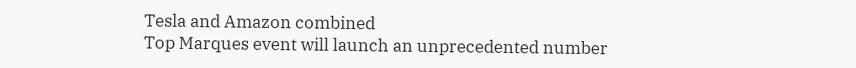Tesla and Amazon combined
Top Marques event will launch an unprecedented number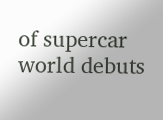of supercar world debuts